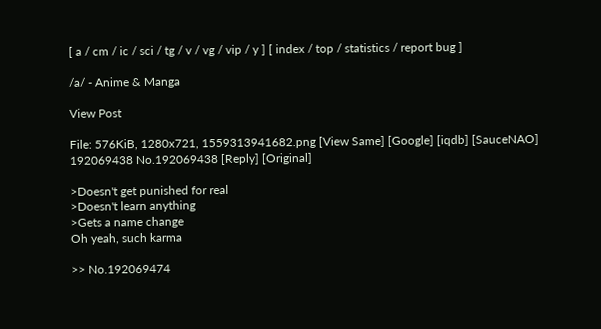[ a / cm / ic / sci / tg / v / vg / vip / y ] [ index / top / statistics / report bug ]

/a/ - Anime & Manga

View Post

File: 576KiB, 1280x721, 1559313941682.png [View Same] [Google] [iqdb] [SauceNAO]
192069438 No.192069438 [Reply] [Original]

>Doesn't get punished for real
>Doesn't learn anything
>Gets a name change
Oh yeah, such karma

>> No.192069474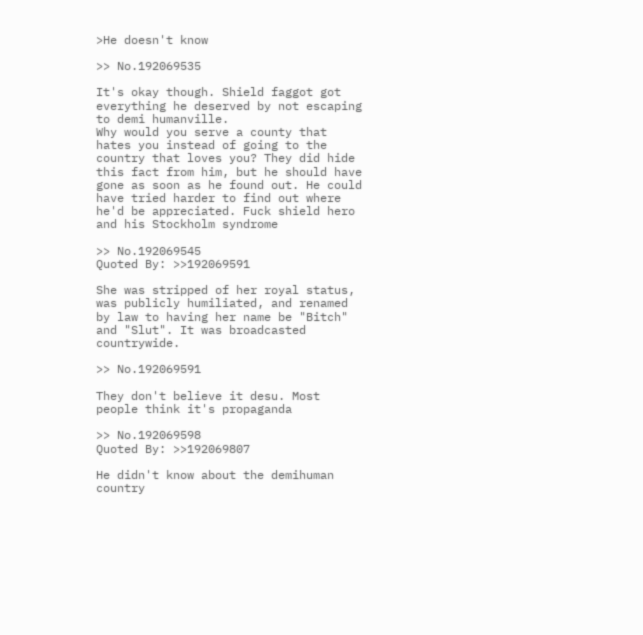>He doesn't know

>> No.192069535

It's okay though. Shield faggot got everything he deserved by not escaping to demi humanville.
Why would you serve a county that hates you instead of going to the country that loves you? They did hide this fact from him, but he should have gone as soon as he found out. He could have tried harder to find out where he'd be appreciated. Fuck shield hero and his Stockholm syndrome

>> No.192069545
Quoted By: >>192069591

She was stripped of her royal status, was publicly humiliated, and renamed by law to having her name be "Bitch" and "Slut". It was broadcasted countrywide.

>> No.192069591

They don't believe it desu. Most people think it's propaganda

>> No.192069598
Quoted By: >>192069807

He didn't know about the demihuman country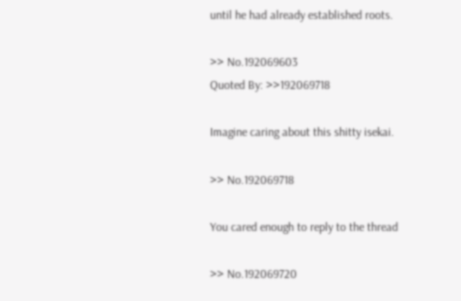until he had already established roots.

>> No.192069603
Quoted By: >>192069718

Imagine caring about this shitty isekai.

>> No.192069718

You cared enough to reply to the thread

>> No.192069720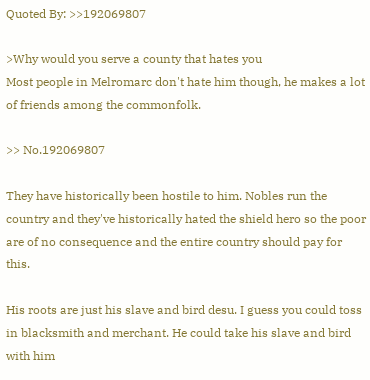Quoted By: >>192069807

>Why would you serve a county that hates you
Most people in Melromarc don't hate him though, he makes a lot of friends among the commonfolk.

>> No.192069807

They have historically been hostile to him. Nobles run the country and they've historically hated the shield hero so the poor are of no consequence and the entire country should pay for this.

His roots are just his slave and bird desu. I guess you could toss in blacksmith and merchant. He could take his slave and bird with him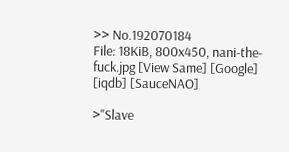>> No.192070184
File: 18KiB, 800x450, nani-the-fuck.jpg [View Same] [Google] [iqdb] [SauceNAO]

>"Slave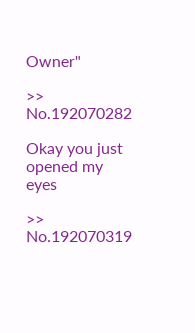Owner"

>> No.192070282

Okay you just opened my eyes

>> No.192070319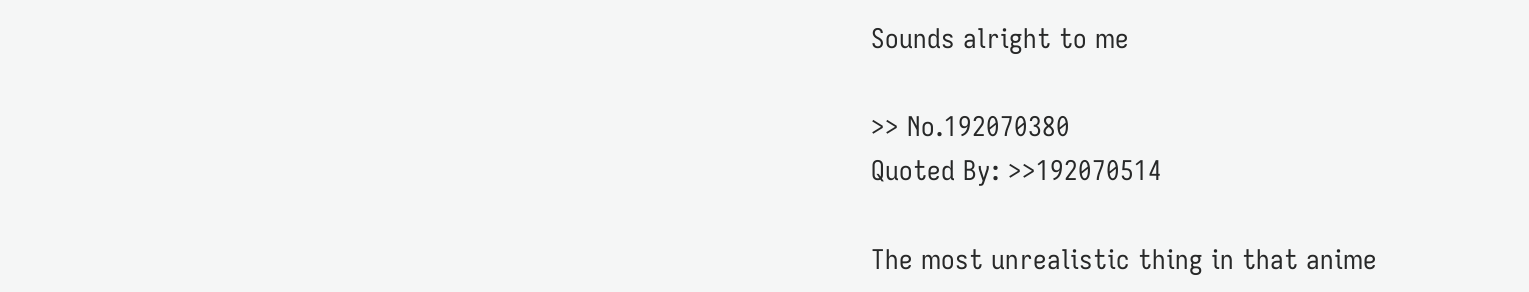Sounds alright to me

>> No.192070380
Quoted By: >>192070514

The most unrealistic thing in that anime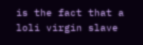is the fact that a loli virgin slave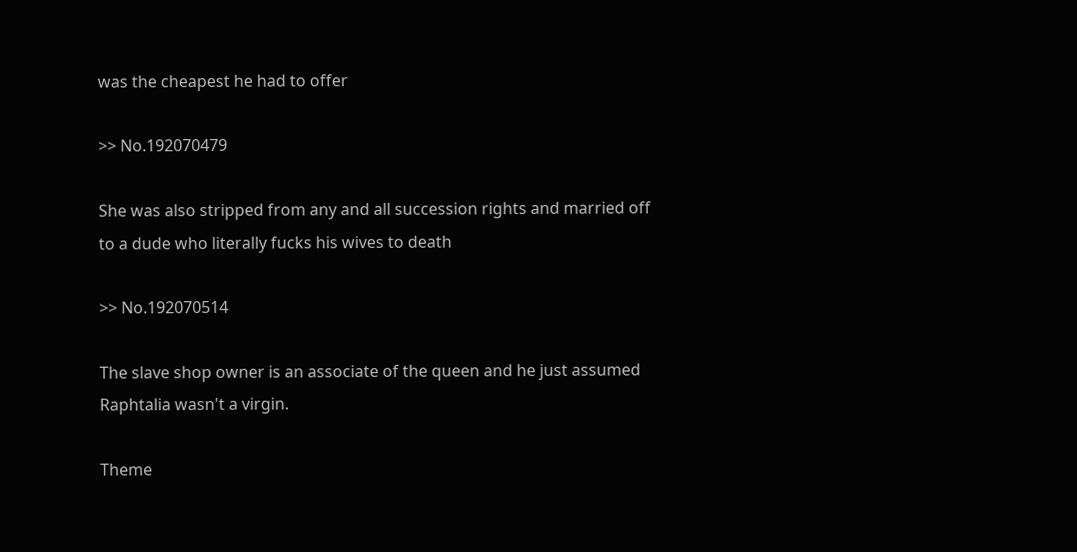was the cheapest he had to offer

>> No.192070479

She was also stripped from any and all succession rights and married off to a dude who literally fucks his wives to death

>> No.192070514

The slave shop owner is an associate of the queen and he just assumed Raphtalia wasn't a virgin.

Theme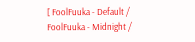[ FoolFuuka - Default / FoolFuuka - Midnight /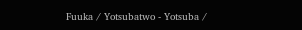Fuuka / Yotsubatwo - Yotsuba /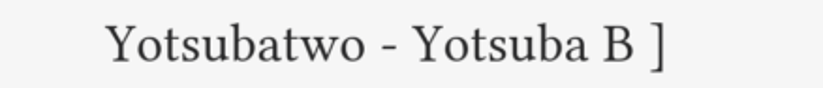Yotsubatwo - Yotsuba B ]